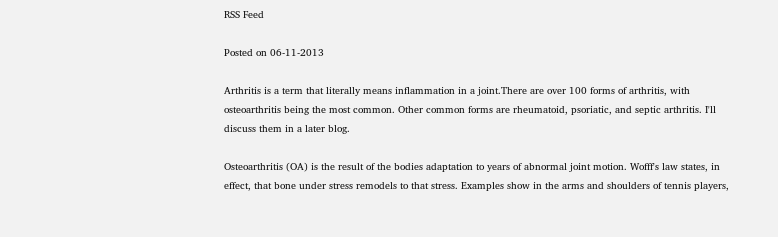RSS Feed

Posted on 06-11-2013

Arthritis is a term that literally means inflammation in a joint.There are over 100 forms of arthritis, with osteoarthritis being the most common. Other common forms are rheumatoid, psoriatic, and septic arthritis. I'll discuss them in a later blog.

Osteoarthritis (OA) is the result of the bodies adaptation to years of abnormal joint motion. Wofff's law states, in effect, that bone under stress remodels to that stress. Examples show in the arms and shoulders of tennis players,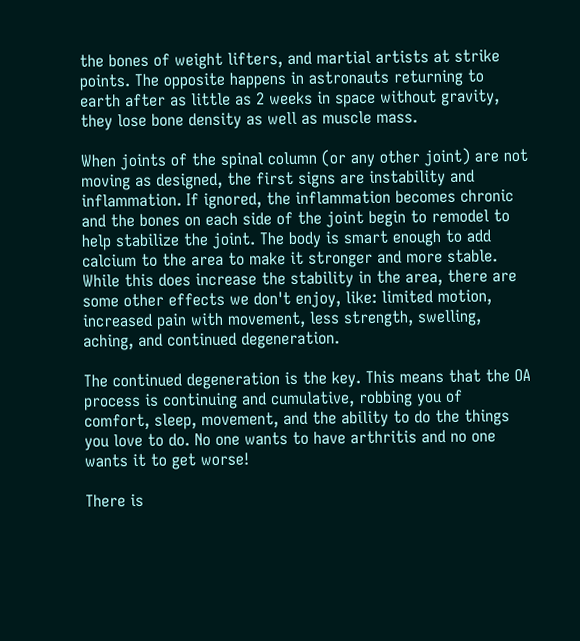the bones of weight lifters, and martial artists at strike points. The opposite happens in astronauts returning to earth after as little as 2 weeks in space without gravity, they lose bone density as well as muscle mass.

When joints of the spinal column (or any other joint) are not moving as designed, the first signs are instability and inflammation. If ignored, the inflammation becomes chronic and the bones on each side of the joint begin to remodel to help stabilize the joint. The body is smart enough to add calcium to the area to make it stronger and more stable. While this does increase the stability in the area, there are some other effects we don't enjoy, like: limited motion, increased pain with movement, less strength, swelling, aching, and continued degeneration.

The continued degeneration is the key. This means that the OA process is continuing and cumulative, robbing you of comfort, sleep, movement, and the ability to do the things you love to do. No one wants to have arthritis and no one wants it to get worse!

There is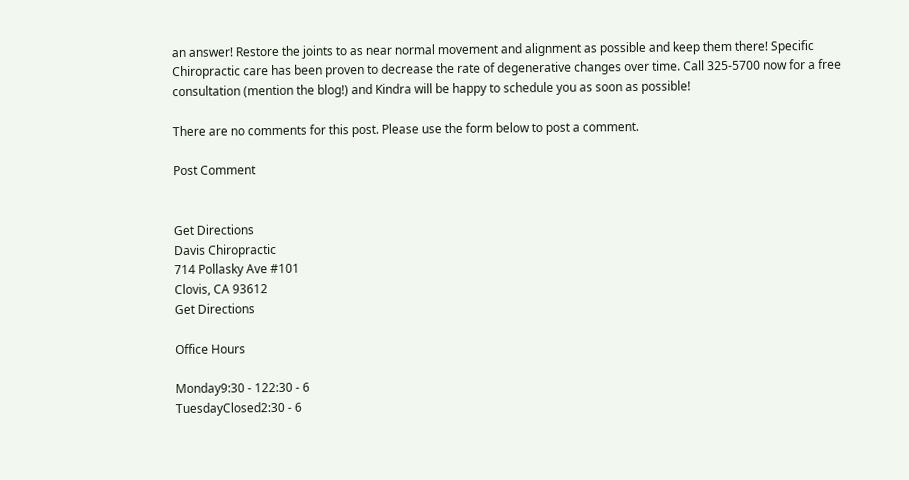an answer! Restore the joints to as near normal movement and alignment as possible and keep them there! Specific Chiropractic care has been proven to decrease the rate of degenerative changes over time. Call 325-5700 now for a free consultation (mention the blog!) and Kindra will be happy to schedule you as soon as possible!

There are no comments for this post. Please use the form below to post a comment.

Post Comment


Get Directions
Davis Chiropractic
714 Pollasky Ave #101
Clovis, CA 93612
Get Directions

Office Hours

Monday9:30 - 122:30 - 6
TuesdayClosed2:30 - 6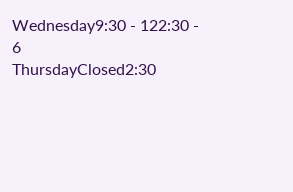Wednesday9:30 - 122:30 - 6
ThursdayClosed2:30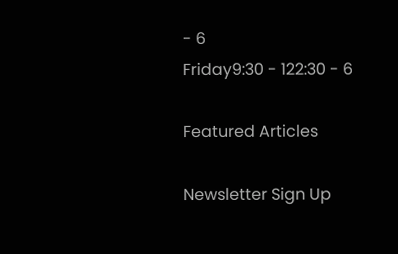- 6
Friday9:30 - 122:30 - 6

Featured Articles

Newsletter Sign Up